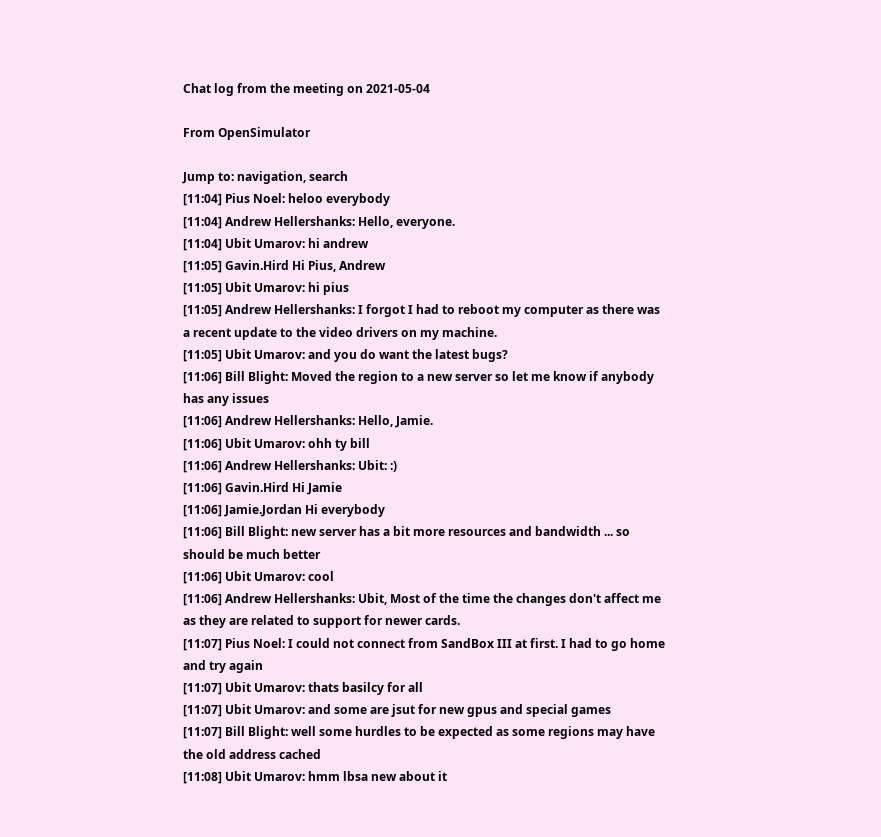Chat log from the meeting on 2021-05-04

From OpenSimulator

Jump to: navigation, search
[11:04] Pius Noel: heloo everybody
[11:04] Andrew Hellershanks: Hello, everyone.
[11:04] Ubit Umarov: hi andrew
[11:05] Gavin.Hird Hi Pius, Andrew
[11:05] Ubit Umarov: hi pius
[11:05] Andrew Hellershanks: I forgot I had to reboot my computer as there was a recent update to the video drivers on my machine.
[11:05] Ubit Umarov: and you do want the latest bugs?
[11:06] Bill Blight: Moved the region to a new server so let me know if anybody has any issues
[11:06] Andrew Hellershanks: Hello, Jamie.
[11:06] Ubit Umarov: ohh ty bill
[11:06] Andrew Hellershanks: Ubit: :)
[11:06] Gavin.Hird Hi Jamie
[11:06] Jamie.Jordan Hi everybody
[11:06] Bill Blight: new server has a bit more resources and bandwidth ... so should be much better
[11:06] Ubit Umarov: cool
[11:06] Andrew Hellershanks: Ubit, Most of the time the changes don't affect me as they are related to support for newer cards.
[11:07] Pius Noel: I could not connect from SandBox III at first. I had to go home and try again
[11:07] Ubit Umarov: thats basilcy for all
[11:07] Ubit Umarov: and some are jsut for new gpus and special games
[11:07] Bill Blight: well some hurdles to be expected as some regions may have the old address cached
[11:08] Ubit Umarov: hmm lbsa new about it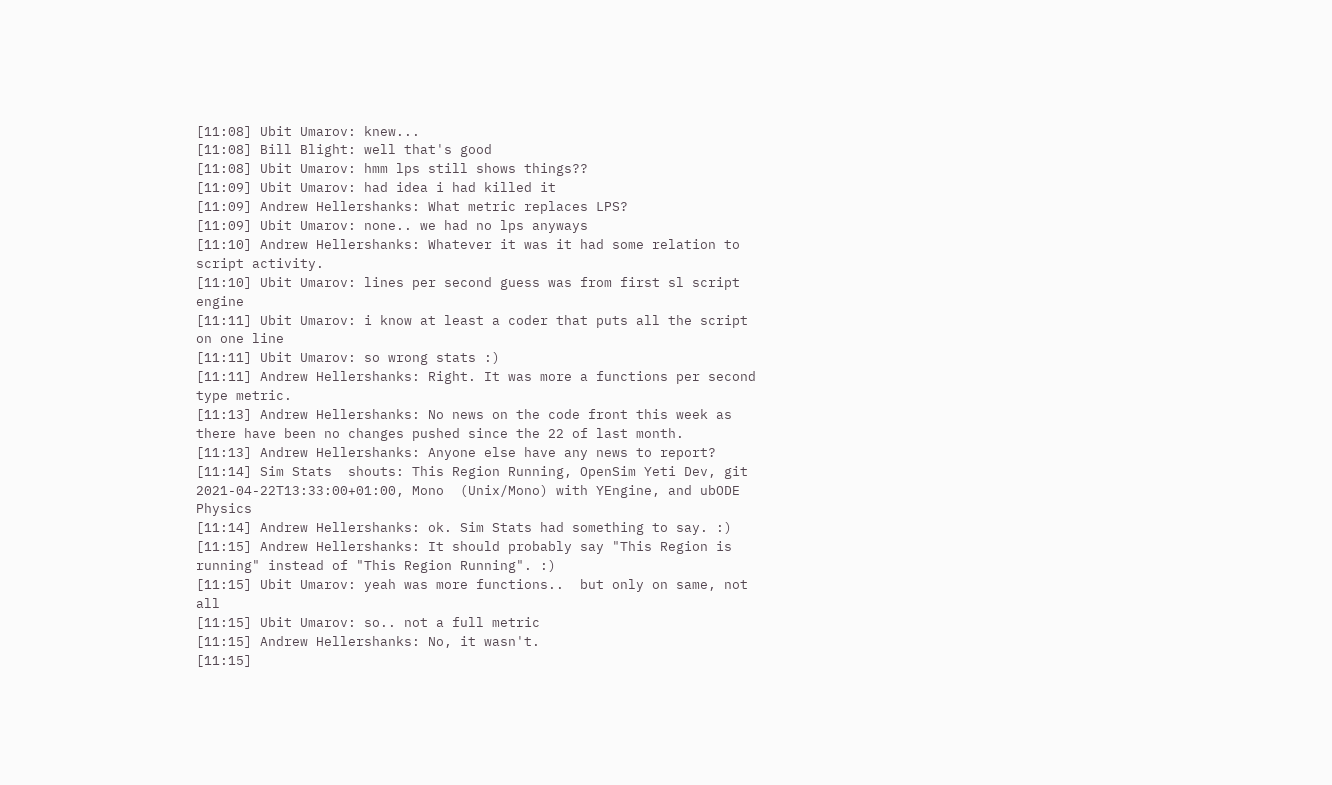[11:08] Ubit Umarov: knew...
[11:08] Bill Blight: well that's good
[11:08] Ubit Umarov: hmm lps still shows things??
[11:09] Ubit Umarov: had idea i had killed it
[11:09] Andrew Hellershanks: What metric replaces LPS?
[11:09] Ubit Umarov: none.. we had no lps anyways
[11:10] Andrew Hellershanks: Whatever it was it had some relation to script activity.
[11:10] Ubit Umarov: lines per second guess was from first sl script engine
[11:11] Ubit Umarov: i know at least a coder that puts all the script on one line
[11:11] Ubit Umarov: so wrong stats :)
[11:11] Andrew Hellershanks: Right. It was more a functions per second type metric.
[11:13] Andrew Hellershanks: No news on the code front this week as there have been no changes pushed since the 22 of last month.
[11:13] Andrew Hellershanks: Anyone else have any news to report?
[11:14] Sim Stats  shouts: This Region Running, OpenSim Yeti Dev, git 2021-04-22T13:33:00+01:00, Mono  (Unix/Mono) with YEngine, and ubODE Physics
[11:14] Andrew Hellershanks: ok. Sim Stats had something to say. :)
[11:15] Andrew Hellershanks: It should probably say "This Region is running" instead of "This Region Running". :)
[11:15] Ubit Umarov: yeah was more functions..  but only on same, not all
[11:15] Ubit Umarov: so.. not a full metric
[11:15] Andrew Hellershanks: No, it wasn't.
[11:15]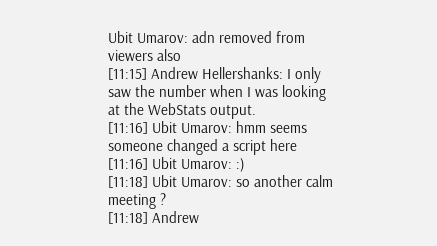Ubit Umarov: adn removed from viewers also
[11:15] Andrew Hellershanks: I only saw the number when I was looking at the WebStats output.
[11:16] Ubit Umarov: hmm seems someone changed a script here
[11:16] Ubit Umarov: :)
[11:18] Ubit Umarov: so another calm meeting ?
[11:18] Andrew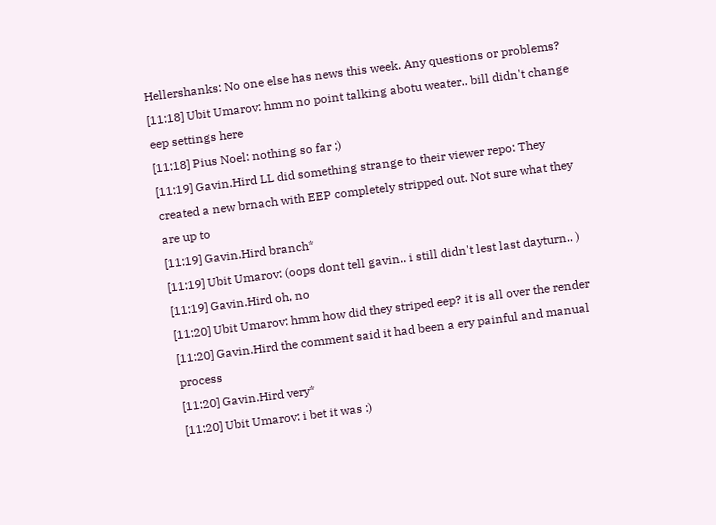Hellershanks: No one else has news this week. Any questions or problems?
[11:18] Ubit Umarov: hmm no point talking abotu weater.. bill didn't change eep settings here
[11:18] Pius Noel: nothing so far ;)
[11:19] Gavin.Hird LL did something strange to their viewer repo: They created a new brnach with EEP completely stripped out. Not sure what they are up to
[11:19] Gavin.Hird branch*
[11:19] Ubit Umarov: (oops dont tell gavin.. i still didn't lest last dayturn.. )
[11:19] Gavin.Hird oh, no
[11:20] Ubit Umarov: hmm how did they striped eep? it is all over the render
[11:20] Gavin.Hird the comment said it had been a ery painful and manual process
[11:20] Gavin.Hird very*
[11:20] Ubit Umarov: i bet it was :)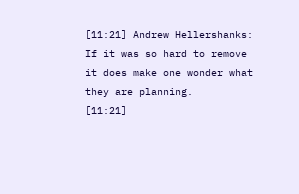[11:21] Andrew Hellershanks: If it was so hard to remove it does make one wonder what they are planning.
[11:21]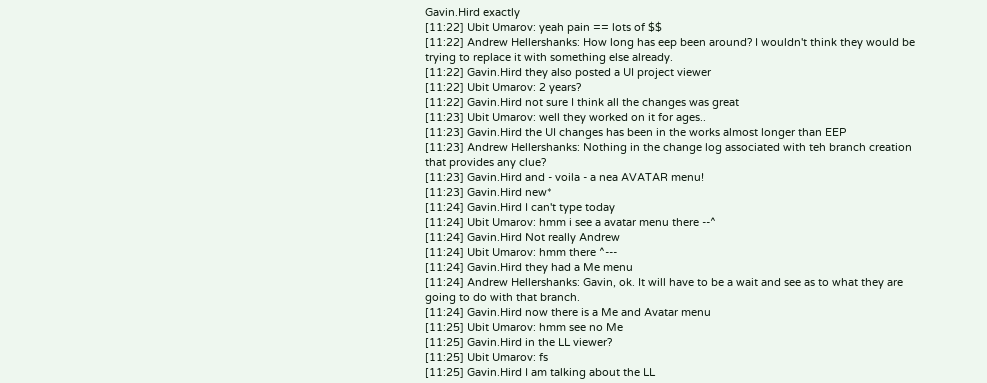Gavin.Hird exactly
[11:22] Ubit Umarov: yeah pain == lots of $$
[11:22] Andrew Hellershanks: How long has eep been around? I wouldn't think they would be trying to replace it with something else already.
[11:22] Gavin.Hird they also posted a UI project viewer
[11:22] Ubit Umarov: 2 years?
[11:22] Gavin.Hird not sure I think all the changes was great
[11:23] Ubit Umarov: well they worked on it for ages..
[11:23] Gavin.Hird the UI changes has been in the works almost longer than EEP
[11:23] Andrew Hellershanks: Nothing in the change log associated with teh branch creation that provides any clue?
[11:23] Gavin.Hird and - voila - a nea AVATAR menu!
[11:23] Gavin.Hird new*
[11:24] Gavin.Hird I can't type today
[11:24] Ubit Umarov: hmm i see a avatar menu there --^
[11:24] Gavin.Hird Not really Andrew
[11:24] Ubit Umarov: hmm there ^---
[11:24] Gavin.Hird they had a Me menu
[11:24] Andrew Hellershanks: Gavin, ok. It will have to be a wait and see as to what they are going to do with that branch.
[11:24] Gavin.Hird now there is a Me and Avatar menu
[11:25] Ubit Umarov: hmm see no Me
[11:25] Gavin.Hird in the LL viewer?
[11:25] Ubit Umarov: fs
[11:25] Gavin.Hird I am talking about the LL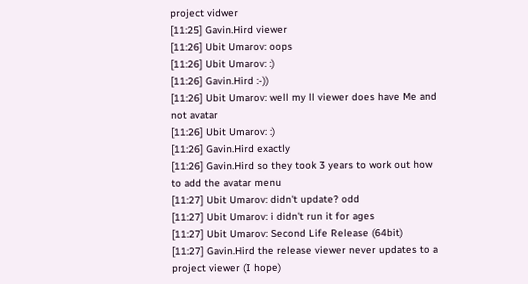project vidwer
[11:25] Gavin.Hird viewer
[11:26] Ubit Umarov: oops
[11:26] Ubit Umarov: :)
[11:26] Gavin.Hird :-))
[11:26] Ubit Umarov: well my ll viewer does have Me and not avatar
[11:26] Ubit Umarov: :)
[11:26] Gavin.Hird exactly
[11:26] Gavin.Hird so they took 3 years to work out how to add the avatar menu
[11:27] Ubit Umarov: didn't update? odd
[11:27] Ubit Umarov: i didn't run it for ages
[11:27] Ubit Umarov: Second Life Release (64bit)
[11:27] Gavin.Hird the release viewer never updates to a project viewer (I hope)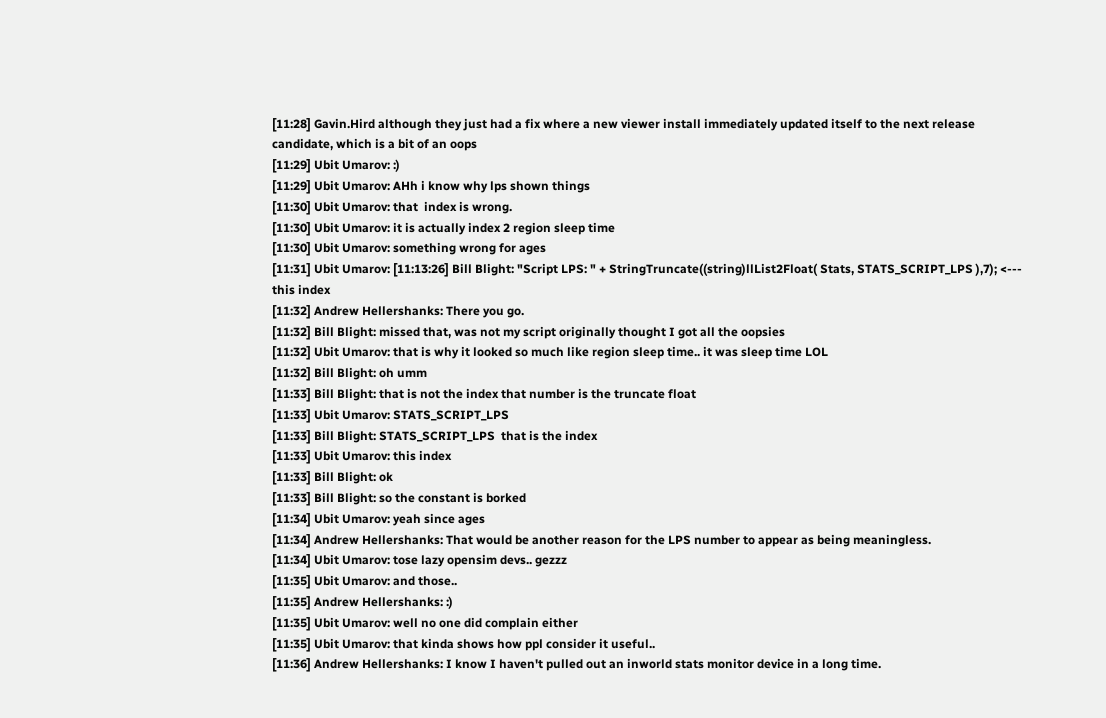[11:28] Gavin.Hird although they just had a fix where a new viewer install immediately updated itself to the next release candidate, which is a bit of an oops
[11:29] Ubit Umarov: :)
[11:29] Ubit Umarov: AHh i know why lps shown things
[11:30] Ubit Umarov: that  index is wrong.
[11:30] Ubit Umarov: it is actually index 2 region sleep time
[11:30] Ubit Umarov: something wrong for ages
[11:31] Ubit Umarov: [11:13:26] Bill Blight: "Script LPS: " + StringTruncate((string)llList2Float( Stats, STATS_SCRIPT_LPS ),7); <--- this index
[11:32] Andrew Hellershanks: There you go.
[11:32] Bill Blight: missed that, was not my script originally thought I got all the oopsies
[11:32] Ubit Umarov: that is why it looked so much like region sleep time.. it was sleep time LOL
[11:32] Bill Blight: oh umm
[11:33] Bill Blight: that is not the index that number is the truncate float
[11:33] Ubit Umarov: STATS_SCRIPT_LPS
[11:33] Bill Blight: STATS_SCRIPT_LPS  that is the index
[11:33] Ubit Umarov: this index
[11:33] Bill Blight: ok
[11:33] Bill Blight: so the constant is borked
[11:34] Ubit Umarov: yeah since ages
[11:34] Andrew Hellershanks: That would be another reason for the LPS number to appear as being meaningless.
[11:34] Ubit Umarov: tose lazy opensim devs.. gezzz
[11:35] Ubit Umarov: and those..
[11:35] Andrew Hellershanks: :)
[11:35] Ubit Umarov: well no one did complain either
[11:35] Ubit Umarov: that kinda shows how ppl consider it useful..
[11:36] Andrew Hellershanks: I know I haven't pulled out an inworld stats monitor device in a long time.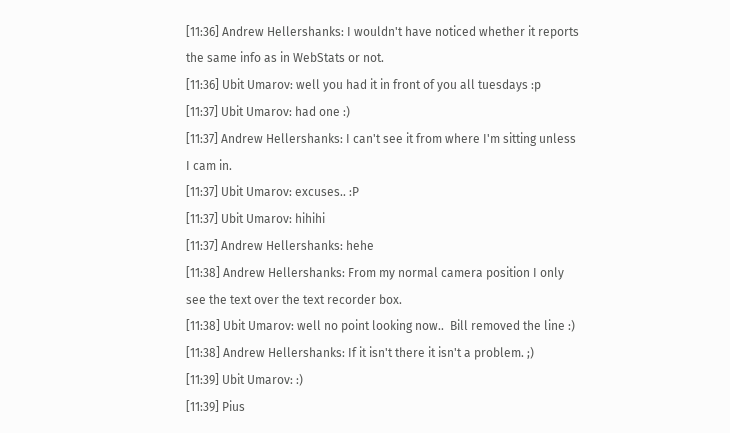[11:36] Andrew Hellershanks: I wouldn't have noticed whether it reports the same info as in WebStats or not.
[11:36] Ubit Umarov: well you had it in front of you all tuesdays :p
[11:37] Ubit Umarov: had one :)
[11:37] Andrew Hellershanks: I can't see it from where I'm sitting unless I cam in.
[11:37] Ubit Umarov: excuses.. :P
[11:37] Ubit Umarov: hihihi
[11:37] Andrew Hellershanks: hehe
[11:38] Andrew Hellershanks: From my normal camera position I only see the text over the text recorder box.
[11:38] Ubit Umarov: well no point looking now..  Bill removed the line :)
[11:38] Andrew Hellershanks: If it isn't there it isn't a problem. ;)
[11:39] Ubit Umarov: :)
[11:39] Pius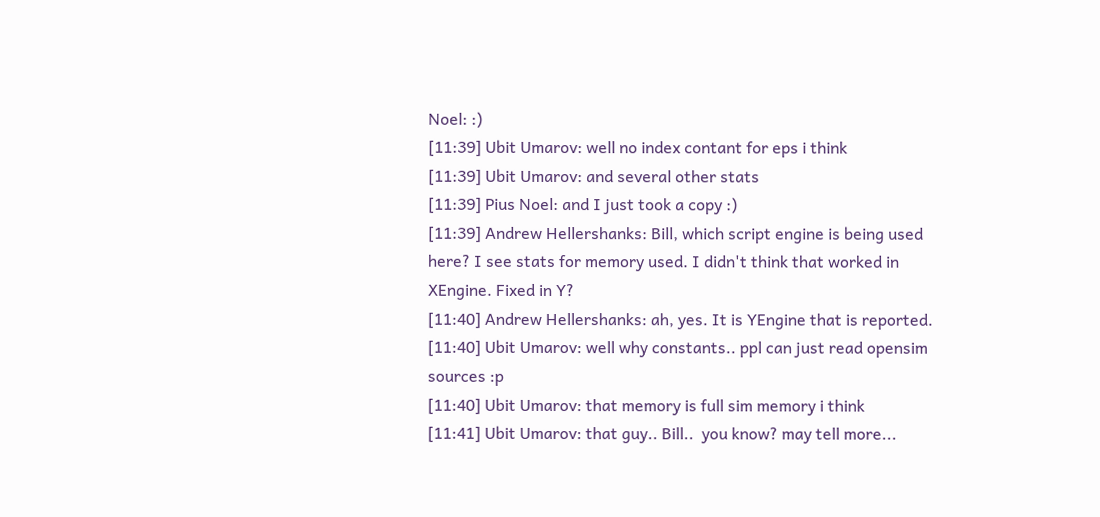Noel: :)
[11:39] Ubit Umarov: well no index contant for eps i think
[11:39] Ubit Umarov: and several other stats
[11:39] Pius Noel: and I just took a copy :)
[11:39] Andrew Hellershanks: Bill, which script engine is being used here? I see stats for memory used. I didn't think that worked in XEngine. Fixed in Y?
[11:40] Andrew Hellershanks: ah, yes. It is YEngine that is reported.
[11:40] Ubit Umarov: well why constants.. ppl can just read opensim sources :p
[11:40] Ubit Umarov: that memory is full sim memory i think
[11:41] Ubit Umarov: that guy.. Bill..  you know? may tell more...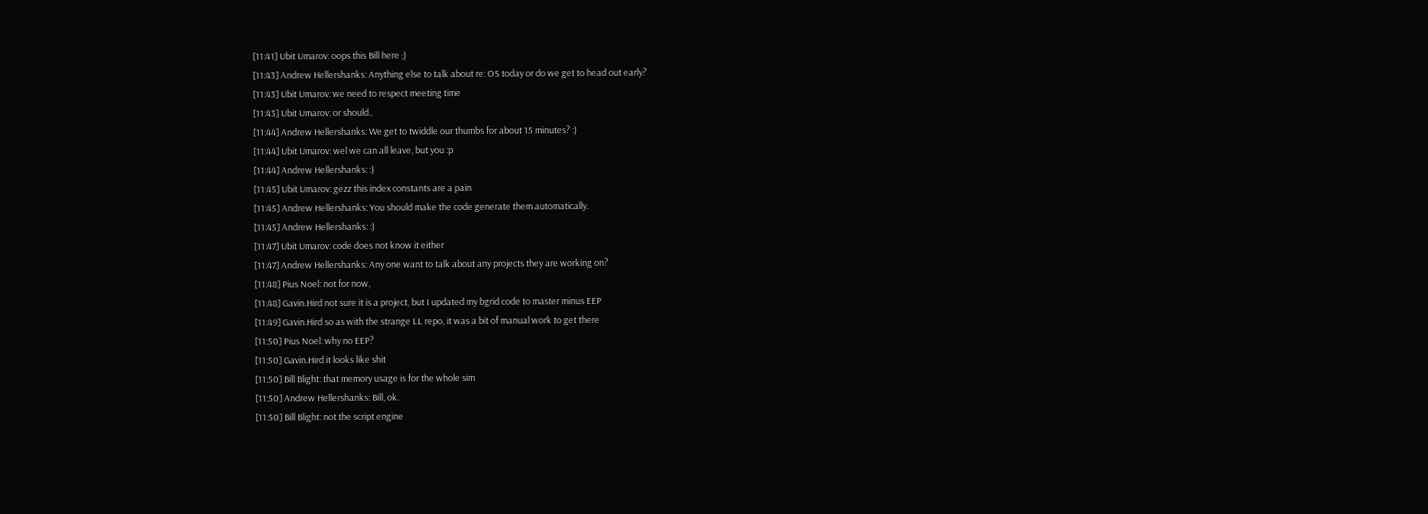[11:41] Ubit Umarov: oops this Bill here ;)
[11:43] Andrew Hellershanks: Anything else to talk about re: OS today or do we get to head out early?
[11:43] Ubit Umarov: we need to respect meeting time
[11:43] Ubit Umarov: or should..
[11:44] Andrew Hellershanks: We get to twiddle our thumbs for about 15 minutes? :)
[11:44] Ubit Umarov: wel we can all leave, but you :p
[11:44] Andrew Hellershanks: :)
[11:45] Ubit Umarov: gezz this index constants are a pain
[11:45] Andrew Hellershanks: You should make the code generate them automatically.
[11:45] Andrew Hellershanks: :)
[11:47] Ubit Umarov: code does not know it either
[11:47] Andrew Hellershanks: Any one want to talk about any projects they are working on?
[11:48] Pius Noel: not for now,
[11:48] Gavin.Hird not sure it is a project, but I updated my bgrid code to master minus EEP
[11:49] Gavin.Hird so as with the strange LL repo, it was a bit of manual work to get there
[11:50] Pius Noel: why no EEP?
[11:50] Gavin.Hird it looks like shit
[11:50] Bill Blight: that memory usage is for the whole sim
[11:50] Andrew Hellershanks: Bill, ok.
[11:50] Bill Blight: not the script engine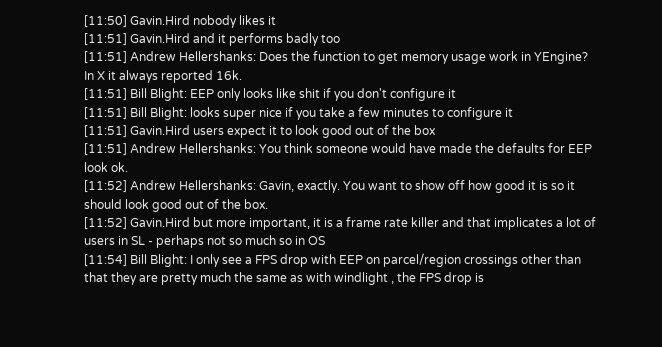[11:50] Gavin.Hird nobody likes it
[11:51] Gavin.Hird and it performs badly too
[11:51] Andrew Hellershanks: Does the function to get memory usage work in YEngine? In X it always reported 16k.
[11:51] Bill Blight: EEP only looks like shit if you don't configure it
[11:51] Bill Blight: looks super nice if you take a few minutes to configure it
[11:51] Gavin.Hird users expect it to look good out of the box
[11:51] Andrew Hellershanks: You think someone would have made the defaults for EEP look ok.
[11:52] Andrew Hellershanks: Gavin, exactly. You want to show off how good it is so it should look good out of the box.
[11:52] Gavin.Hird but more important, it is a frame rate killer and that implicates a lot of users in SL - perhaps not so much so in OS
[11:54] Bill Blight: I only see a FPS drop with EEP on parcel/region crossings other than that they are pretty much the same as with windlight , the FPS drop is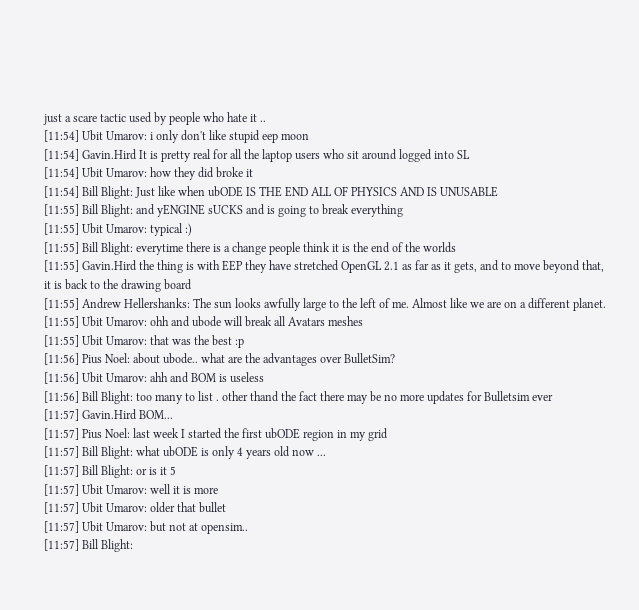just a scare tactic used by people who hate it ..
[11:54] Ubit Umarov: i only don't like stupid eep moon
[11:54] Gavin.Hird It is pretty real for all the laptop users who sit around logged into SL
[11:54] Ubit Umarov: how they did broke it
[11:54] Bill Blight: Just like when ubODE IS THE END ALL OF PHYSICS AND IS UNUSABLE
[11:55] Bill Blight: and yENGINE sUCKS and is going to break everything
[11:55] Ubit Umarov: typical :)
[11:55] Bill Blight: everytime there is a change people think it is the end of the worlds
[11:55] Gavin.Hird the thing is with EEP they have stretched OpenGL 2.1 as far as it gets, and to move beyond that, it is back to the drawing board
[11:55] Andrew Hellershanks: The sun looks awfully large to the left of me. Almost like we are on a different planet.
[11:55] Ubit Umarov: ohh and ubode will break all Avatars meshes
[11:55] Ubit Umarov: that was the best :p
[11:56] Pius Noel: about ubode.. what are the advantages over BulletSim?
[11:56] Ubit Umarov: ahh and BOM is useless
[11:56] Bill Blight: too many to list . other thand the fact there may be no more updates for Bulletsim ever
[11:57] Gavin.Hird BOM...
[11:57] Pius Noel: last week I started the first ubODE region in my grid
[11:57] Bill Blight: what ubODE is only 4 years old now ...
[11:57] Bill Blight: or is it 5
[11:57] Ubit Umarov: well it is more
[11:57] Ubit Umarov: older that bullet
[11:57] Ubit Umarov: but not at opensim..
[11:57] Bill Blight: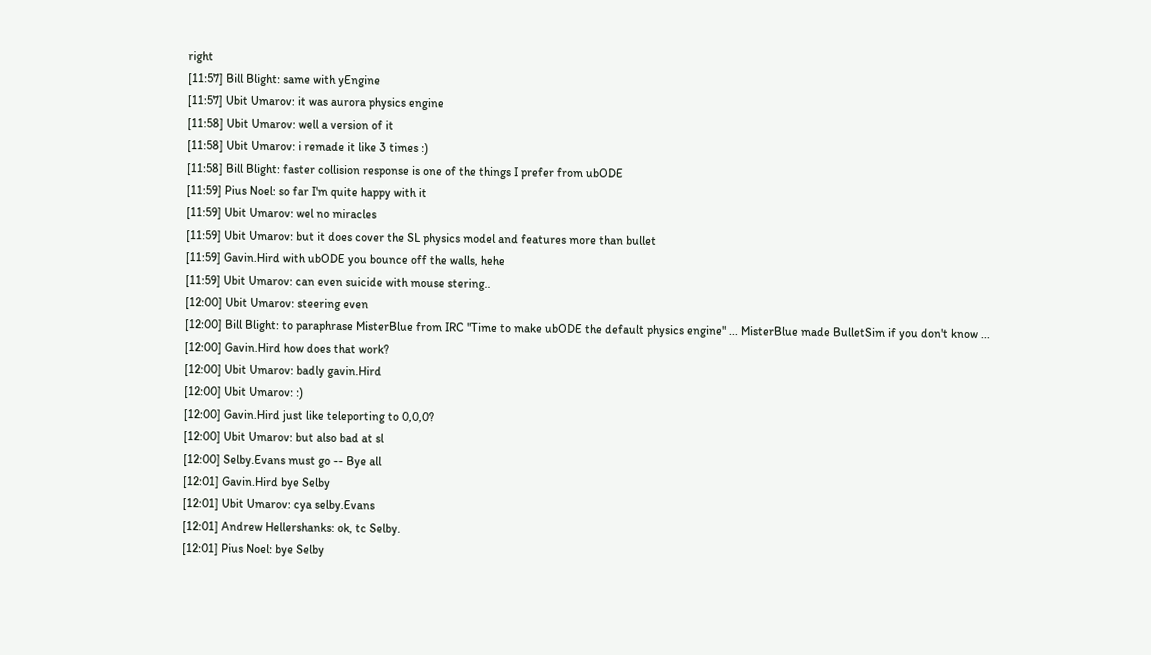right
[11:57] Bill Blight: same with yEngine
[11:57] Ubit Umarov: it was aurora physics engine
[11:58] Ubit Umarov: well a version of it
[11:58] Ubit Umarov: i remade it like 3 times :)
[11:58] Bill Blight: faster collision response is one of the things I prefer from ubODE
[11:59] Pius Noel: so far I'm quite happy with it
[11:59] Ubit Umarov: wel no miracles
[11:59] Ubit Umarov: but it does cover the SL physics model and features more than bullet
[11:59] Gavin.Hird with ubODE you bounce off the walls, hehe
[11:59] Ubit Umarov: can even suicide with mouse stering..
[12:00] Ubit Umarov: steering even
[12:00] Bill Blight: to paraphrase MisterBlue from IRC "Time to make ubODE the default physics engine" ... MisterBlue made BulletSim if you don't know ...
[12:00] Gavin.Hird how does that work?
[12:00] Ubit Umarov: badly gavin.Hird
[12:00] Ubit Umarov: :)
[12:00] Gavin.Hird just like teleporting to 0,0,0?
[12:00] Ubit Umarov: but also bad at sl
[12:00] Selby.Evans must go -- Bye all
[12:01] Gavin.Hird bye Selby
[12:01] Ubit Umarov: cya selby.Evans
[12:01] Andrew Hellershanks: ok, tc Selby.
[12:01] Pius Noel: bye Selby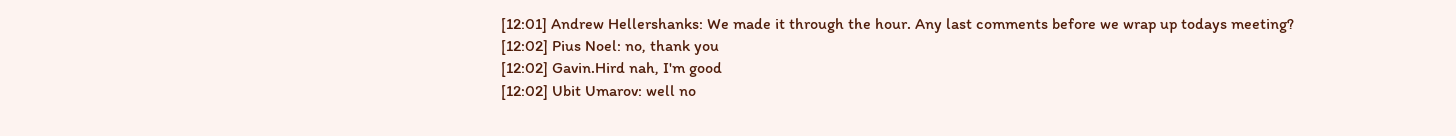[12:01] Andrew Hellershanks: We made it through the hour. Any last comments before we wrap up todays meeting?
[12:02] Pius Noel: no, thank you
[12:02] Gavin.Hird nah, I'm good
[12:02] Ubit Umarov: well no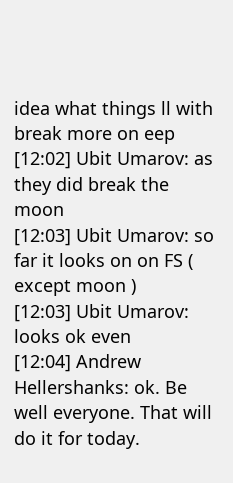idea what things ll with break more on eep
[12:02] Ubit Umarov: as they did break the moon
[12:03] Ubit Umarov: so far it looks on on FS ( except moon )
[12:03] Ubit Umarov: looks ok even
[12:04] Andrew Hellershanks: ok. Be well everyone. That will do it for today.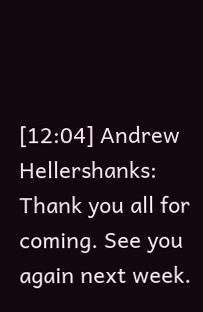[12:04] Andrew Hellershanks: Thank you all for coming. See you again next week.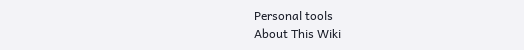Personal tools
About This Wiki